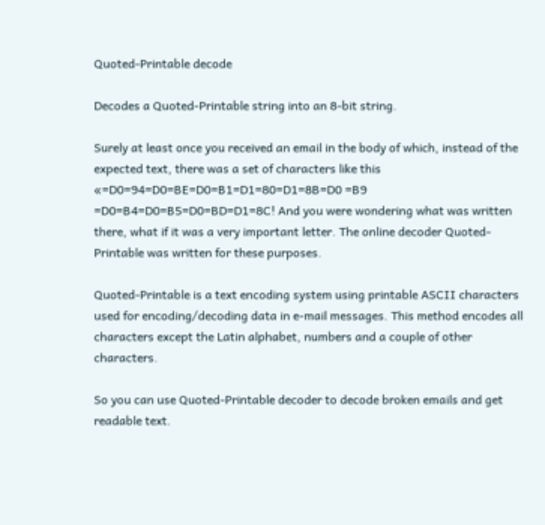Quoted-Printable decode

Decodes a Quoted-Printable string into an 8-bit string.

Surely at least once you received an email in the body of which, instead of the expected text, there was a set of characters like this «=D0=94=D0=BE=D0=B1=D1=80=D1=8B=D0 =B9 =D0=B4=D0=B5=D0=BD=D1=8C! And you were wondering what was written there, what if it was a very important letter. The online decoder Quoted-Printable was written for these purposes.

Quoted-Printable is a text encoding system using printable ASCII characters used for encoding/decoding data in e-mail messages. This method encodes all characters except the Latin alphabet, numbers and a couple of other characters.

So you can use Quoted-Printable decoder to decode broken emails and get readable text.